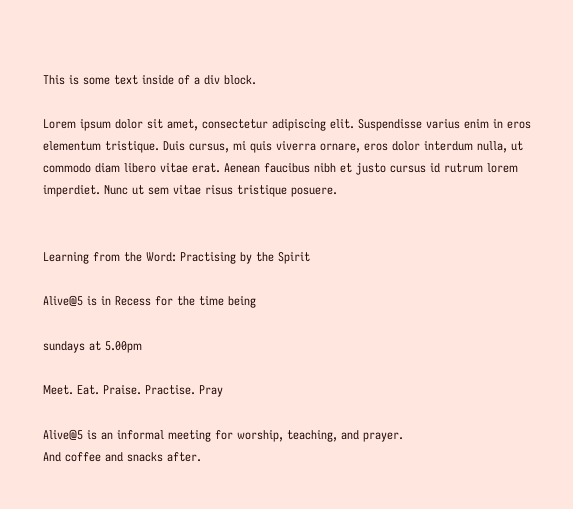This is some text inside of a div block.

Lorem ipsum dolor sit amet, consectetur adipiscing elit. Suspendisse varius enim in eros elementum tristique. Duis cursus, mi quis viverra ornare, eros dolor interdum nulla, ut commodo diam libero vitae erat. Aenean faucibus nibh et justo cursus id rutrum lorem imperdiet. Nunc ut sem vitae risus tristique posuere.


Learning from the Word: Practising by the Spirit

Alive@5 is in Recess for the time being

sundays at 5.00pm

Meet. Eat. Praise. Practise. Pray

Alive@5 is an informal meeting for worship, teaching, and prayer.
And coffee and snacks after.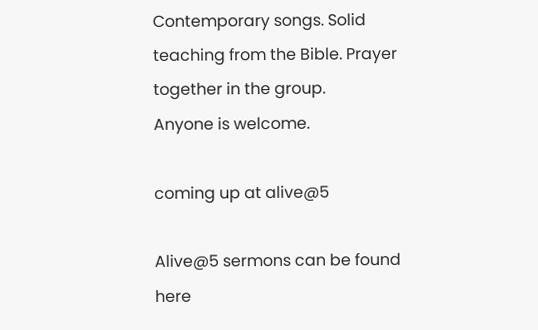Contemporary songs. Solid teaching from the Bible. Prayer together in the group.
Anyone is welcome.

coming up at alive@5

Alive@5 sermons can be found here